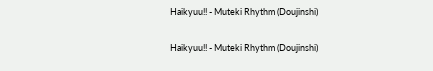Haikyuu!! - Muteki Rhythm (Doujinshi)

Haikyuu!! - Muteki Rhythm (Doujinshi)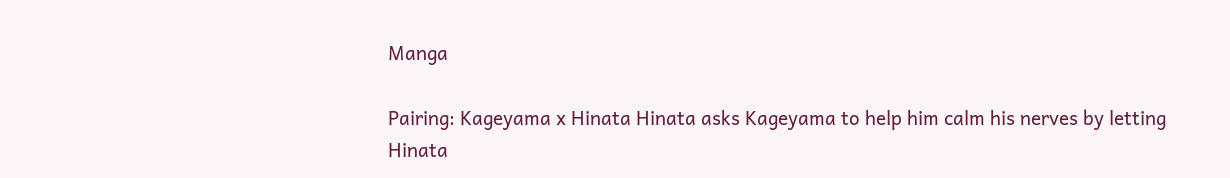Manga

Pairing: Kageyama x Hinata Hinata asks Kageyama to help him calm his nerves by letting Hinata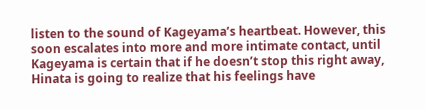listen to the sound of Kageyama’s heartbeat. However, this soon escalates into more and more intimate contact, until Kageyama is certain that if he doesn’t stop this right away, Hinata is going to realize that his feelings have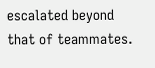escalated beyond that of teammates.